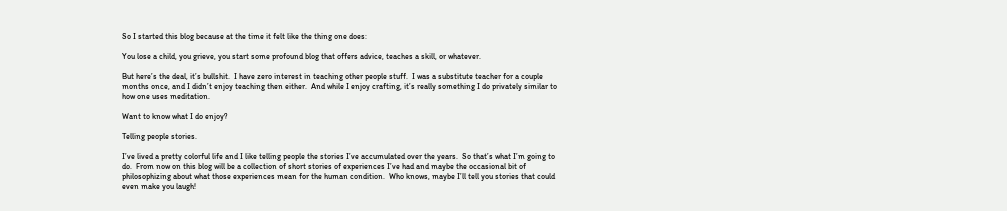So I started this blog because at the time it felt like the thing one does:

You lose a child, you grieve, you start some profound blog that offers advice, teaches a skill, or whatever.

But here’s the deal, it’s bullshit.  I have zero interest in teaching other people stuff.  I was a substitute teacher for a couple months once, and I didn’t enjoy teaching then either.  And while I enjoy crafting, it’s really something I do privately similar to how one uses meditation.

Want to know what I do enjoy?

Telling people stories.

I’ve lived a pretty colorful life and I like telling people the stories I’ve accumulated over the years.  So that’s what I’m going to do.  From now on this blog will be a collection of short stories of experiences I’ve had and maybe the occasional bit of philosophizing about what those experiences mean for the human condition.  Who knows, maybe I’ll tell you stories that could even make you laugh!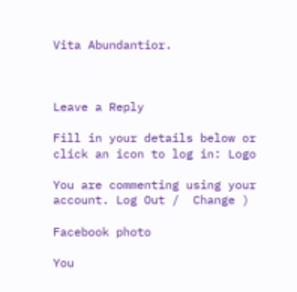Vita Abundantior.



Leave a Reply

Fill in your details below or click an icon to log in: Logo

You are commenting using your account. Log Out /  Change )

Facebook photo

You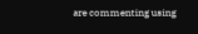are commenting using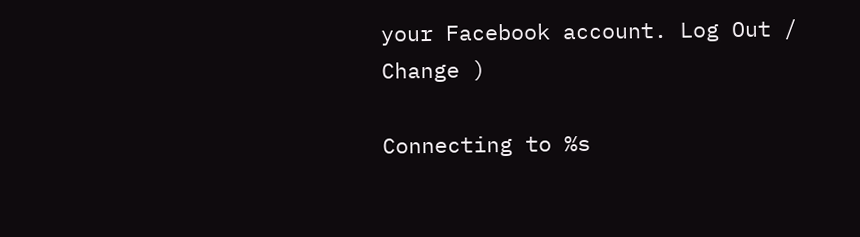your Facebook account. Log Out /  Change )

Connecting to %s